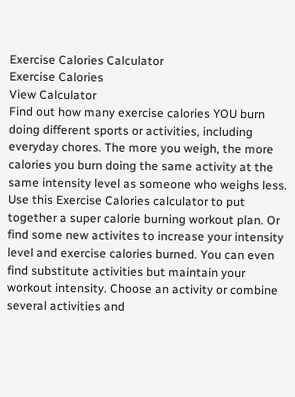Exercise Calories Calculator
Exercise Calories
View Calculator
Find out how many exercise calories YOU burn doing different sports or activities, including everyday chores. The more you weigh, the more calories you burn doing the same activity at the same intensity level as someone who weighs less. Use this Exercise Calories calculator to put together a super calorie burning workout plan. Or find some new activites to increase your intensity level and exercise calories burned. You can even find substitute activities but maintain your workout intensity. Choose an activity or combine several activities and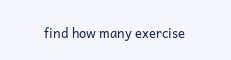find how many exercise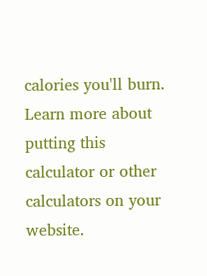calories you'll burn.
Learn more about putting this calculator or other calculators on your website.